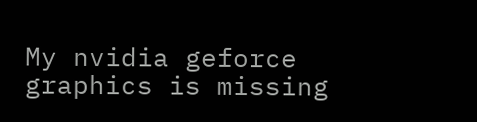My nvidia geforce graphics is missing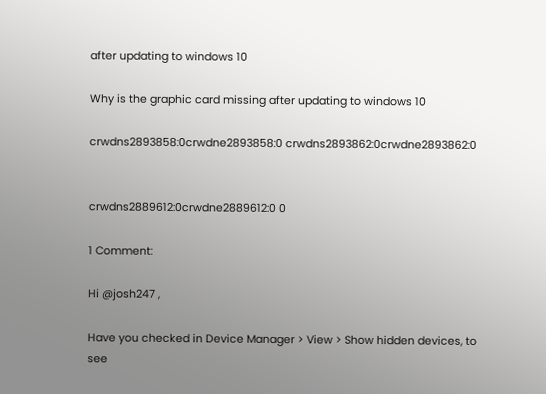after updating to windows 10

Why is the graphic card missing after updating to windows 10

crwdns2893858:0crwdne2893858:0 crwdns2893862:0crwdne2893862:0


crwdns2889612:0crwdne2889612:0 0

1 Comment:

Hi @josh247 ,

Have you checked in Device Manager > View > Show hidden devices, to see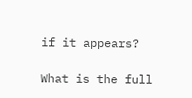if it appears?

What is the full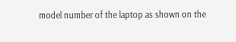model number of the laptop as shown on the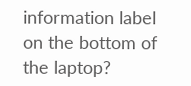information label on the bottom of the laptop?